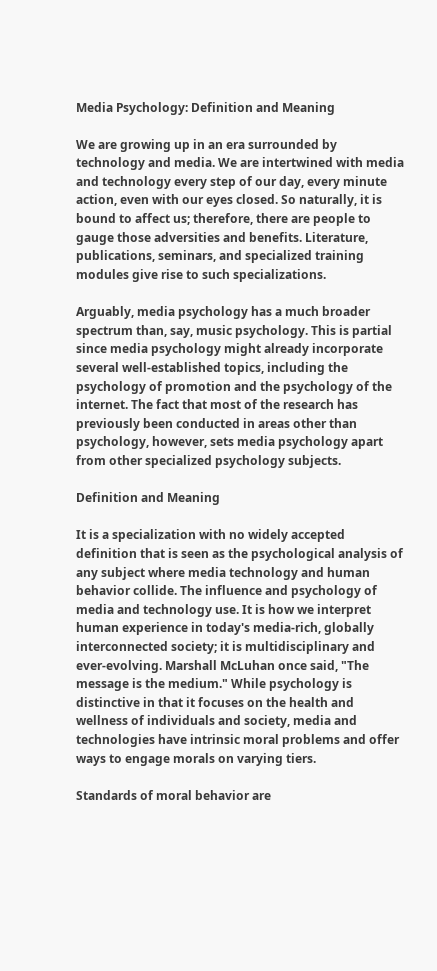Media Psychology: Definition and Meaning

We are growing up in an era surrounded by technology and media. We are intertwined with media and technology every step of our day, every minute action, even with our eyes closed. So naturally, it is bound to affect us; therefore, there are people to gauge those adversities and benefits. Literature, publications, seminars, and specialized training modules give rise to such specializations.

Arguably, media psychology has a much broader spectrum than, say, music psychology. This is partial since media psychology might already incorporate several well-established topics, including the psychology of promotion and the psychology of the internet. The fact that most of the research has previously been conducted in areas other than psychology, however, sets media psychology apart from other specialized psychology subjects.

Definition and Meaning

It is a specialization with no widely accepted definition that is seen as the psychological analysis of any subject where media technology and human behavior collide. The influence and psychology of media and technology use. It is how we interpret human experience in today's media-rich, globally interconnected society; it is multidisciplinary and ever-evolving. Marshall McLuhan once said, "The message is the medium." While psychology is distinctive in that it focuses on the health and wellness of individuals and society, media and technologies have intrinsic moral problems and offer ways to engage morals on varying tiers.

Standards of moral behavior are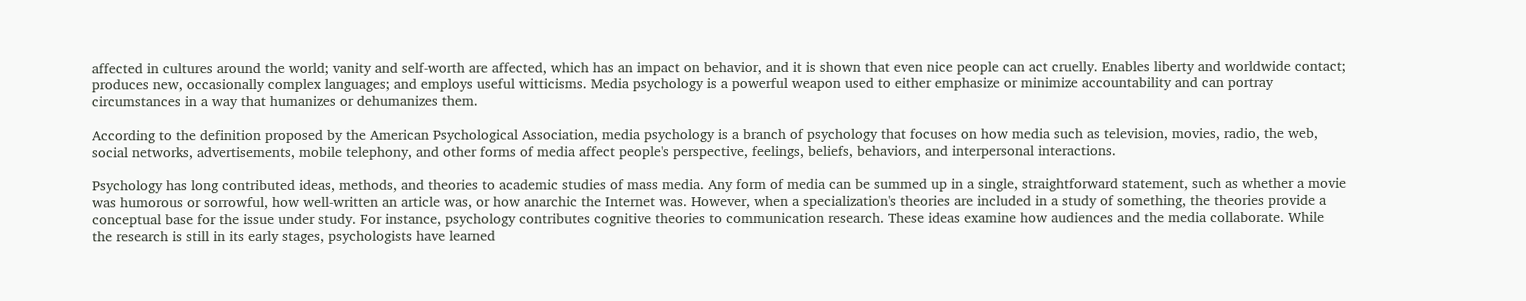affected in cultures around the world; vanity and self-worth are affected, which has an impact on behavior, and it is shown that even nice people can act cruelly. Enables liberty and worldwide contact; produces new, occasionally complex languages; and employs useful witticisms. Media psychology is a powerful weapon used to either emphasize or minimize accountability and can portray circumstances in a way that humanizes or dehumanizes them.

According to the definition proposed by the American Psychological Association, media psychology is a branch of psychology that focuses on how media such as television, movies, radio, the web, social networks, advertisements, mobile telephony, and other forms of media affect people's perspective, feelings, beliefs, behaviors, and interpersonal interactions.

Psychology has long contributed ideas, methods, and theories to academic studies of mass media. Any form of media can be summed up in a single, straightforward statement, such as whether a movie was humorous or sorrowful, how well-written an article was, or how anarchic the Internet was. However, when a specialization's theories are included in a study of something, the theories provide a conceptual base for the issue under study. For instance, psychology contributes cognitive theories to communication research. These ideas examine how audiences and the media collaborate. While the research is still in its early stages, psychologists have learned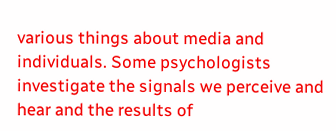various things about media and individuals. Some psychologists investigate the signals we perceive and hear and the results of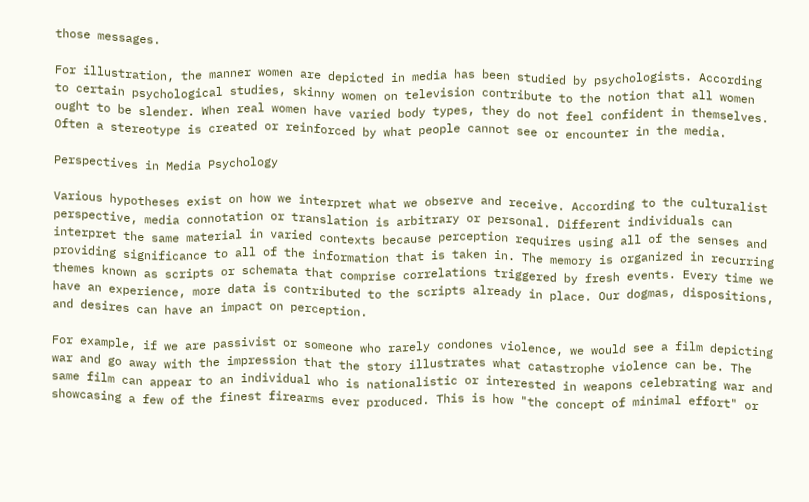those messages.

For illustration, the manner women are depicted in media has been studied by psychologists. According to certain psychological studies, skinny women on television contribute to the notion that all women ought to be slender. When real women have varied body types, they do not feel confident in themselves. Often a stereotype is created or reinforced by what people cannot see or encounter in the media.

Perspectives in Media Psychology

Various hypotheses exist on how we interpret what we observe and receive. According to the culturalist perspective, media connotation or translation is arbitrary or personal. Different individuals can interpret the same material in varied contexts because perception requires using all of the senses and providing significance to all of the information that is taken in. The memory is organized in recurring themes known as scripts or schemata that comprise correlations triggered by fresh events. Every time we have an experience, more data is contributed to the scripts already in place. Our dogmas, dispositions, and desires can have an impact on perception.

For example, if we are passivist or someone who rarely condones violence, we would see a film depicting war and go away with the impression that the story illustrates what catastrophe violence can be. The same film can appear to an individual who is nationalistic or interested in weapons celebrating war and showcasing a few of the finest firearms ever produced. This is how "the concept of minimal effort" or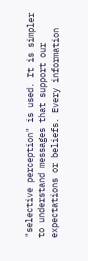"selective perception" is used. It is simpler to understand messages that support our expectations or beliefs. Every information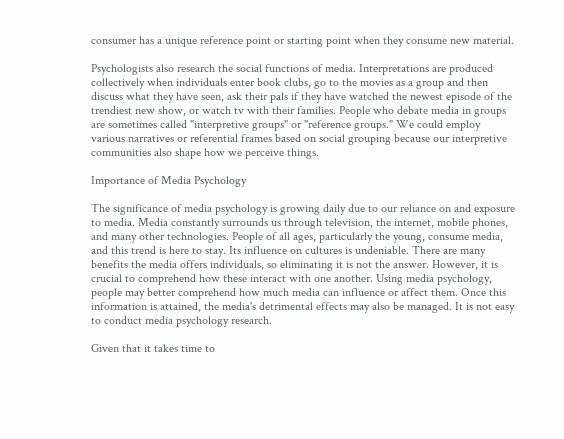consumer has a unique reference point or starting point when they consume new material.

Psychologists also research the social functions of media. Interpretations are produced collectively when individuals enter book clubs, go to the movies as a group and then discuss what they have seen, ask their pals if they have watched the newest episode of the trendiest new show, or watch tv with their families. People who debate media in groups are sometimes called "interpretive groups" or "reference groups." We could employ various narratives or referential frames based on social grouping because our interpretive communities also shape how we perceive things.

Importance of Media Psychology

The significance of media psychology is growing daily due to our reliance on and exposure to media. Media constantly surrounds us through television, the internet, mobile phones, and many other technologies. People of all ages, particularly the young, consume media, and this trend is here to stay. Its influence on cultures is undeniable. There are many benefits the media offers individuals, so eliminating it is not the answer. However, it is crucial to comprehend how these interact with one another. Using media psychology, people may better comprehend how much media can influence or affect them. Once this information is attained, the media's detrimental effects may also be managed. It is not easy to conduct media psychology research.

Given that it takes time to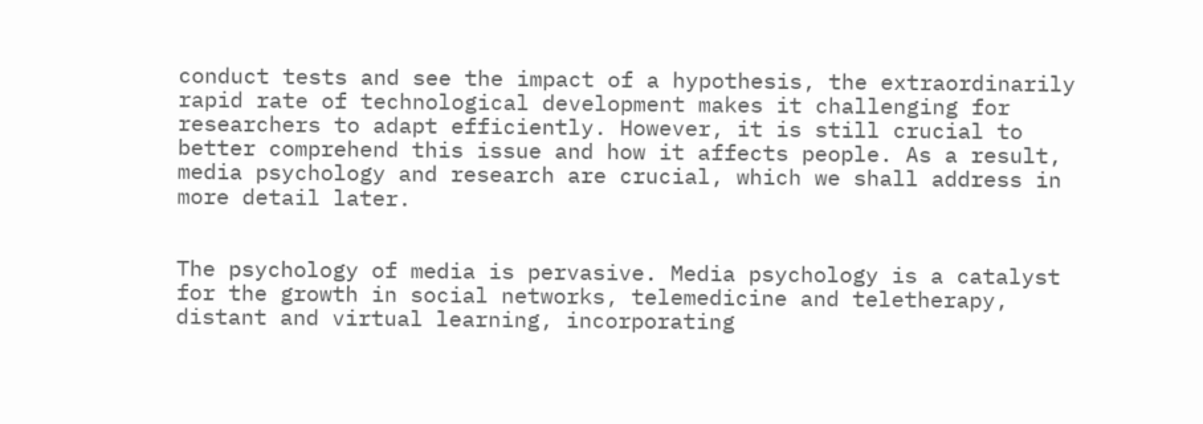conduct tests and see the impact of a hypothesis, the extraordinarily rapid rate of technological development makes it challenging for researchers to adapt efficiently. However, it is still crucial to better comprehend this issue and how it affects people. As a result, media psychology and research are crucial, which we shall address in more detail later.


The psychology of media is pervasive. Media psychology is a catalyst for the growth in social networks, telemedicine and teletherapy, distant and virtual learning, incorporating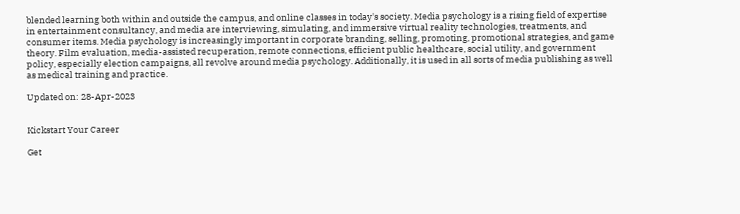blended learning both within and outside the campus, and online classes in today's society. Media psychology is a rising field of expertise in entertainment consultancy, and media are interviewing, simulating, and immersive virtual reality technologies, treatments, and consumer items. Media psychology is increasingly important in corporate branding, selling, promoting, promotional strategies, and game theory. Film evaluation, media-assisted recuperation, remote connections, efficient public healthcare, social utility, and government policy, especially election campaigns, all revolve around media psychology. Additionally, it is used in all sorts of media publishing as well as medical training and practice.

Updated on: 28-Apr-2023


Kickstart Your Career

Get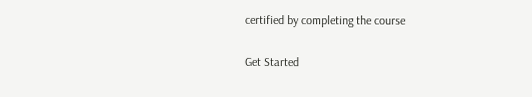certified by completing the course

Get Started